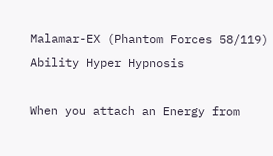Malamar-EX (Phantom Forces 58/119)
Ability Hyper Hypnosis

When you attach an Energy from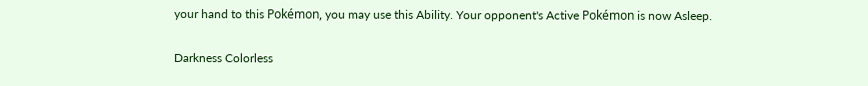your hand to this Pokémon, you may use this Ability. Your opponent's Active Pokémon is now Asleep.

Darkness Colorless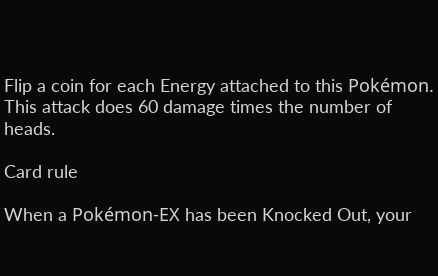Flip a coin for each Energy attached to this Pokémon. This attack does 60 damage times the number of heads.

Card rule

When a Pokémon-EX has been Knocked Out, your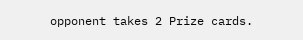opponent takes 2 Prize cards.